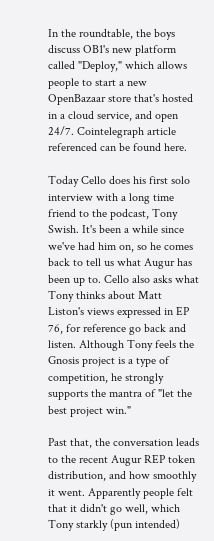In the roundtable, the boys discuss OB1's new platform called "Deploy," which allows people to start a new OpenBazaar store that's hosted in a cloud service, and open 24/7. Cointelegraph article referenced can be found here.

Today Cello does his first solo interview with a long time friend to the podcast, Tony Swish. It's been a while since we've had him on, so he comes back to tell us what Augur has been up to. Cello also asks what Tony thinks about Matt Liston's views expressed in EP 76, for reference go back and listen. Although Tony feels the Gnosis project is a type of competition, he strongly supports the mantra of "let the best project win."

Past that, the conversation leads to the recent Augur REP token distribution, and how smoothly it went. Apparently people felt that it didn't go well, which Tony starkly (pun intended)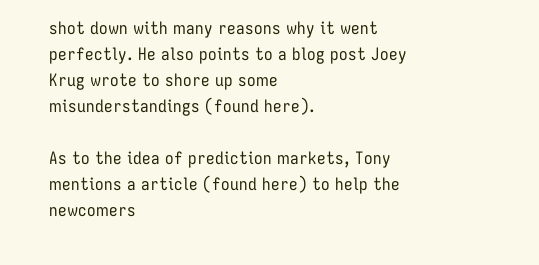shot down with many reasons why it went perfectly. He also points to a blog post Joey Krug wrote to shore up some misunderstandings (found here).

As to the idea of prediction markets, Tony mentions a article (found here) to help the newcomers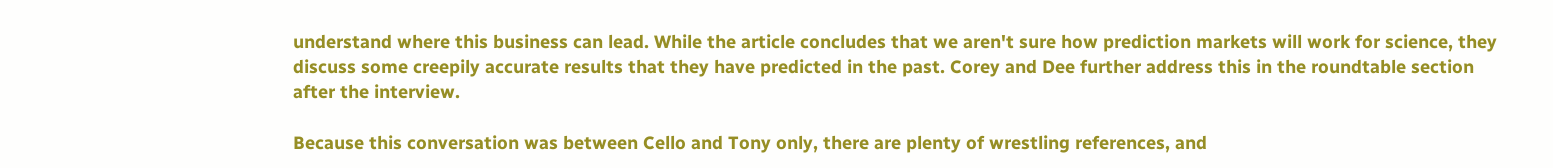understand where this business can lead. While the article concludes that we aren't sure how prediction markets will work for science, they discuss some creepily accurate results that they have predicted in the past. Corey and Dee further address this in the roundtable section after the interview.

Because this conversation was between Cello and Tony only, there are plenty of wrestling references, and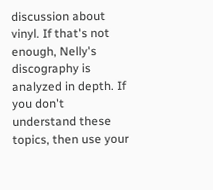discussion about vinyl. If that's not enough, Nelly's discography is analyzed in depth. If you don't understand these topics, then use your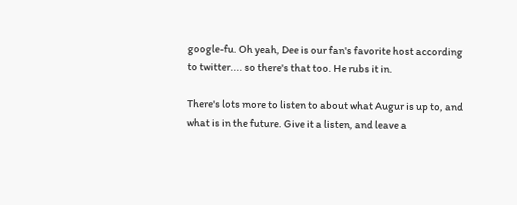google-fu. Oh yeah, Dee is our fan's favorite host according to twitter.... so there's that too. He rubs it in.

There's lots more to listen to about what Augur is up to, and what is in the future. Give it a listen, and leave a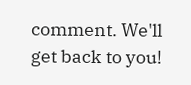comment. We'll get back to you!